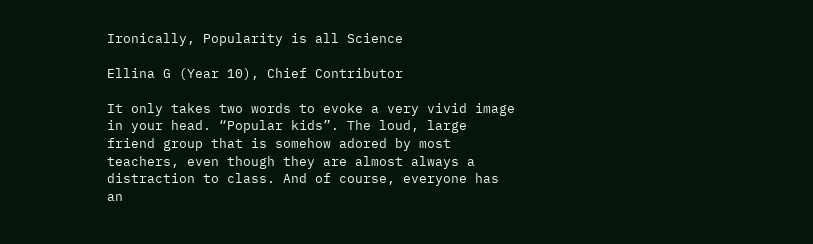Ironically, Popularity is all Science

Ellina G (Year 10), Chief Contributor

It only takes two words to evoke a very vivid image in your head. “Popular kids”. The loud, large friend group that is somehow adored by most teachers, even though they are almost always a distraction to class. And of course, everyone has an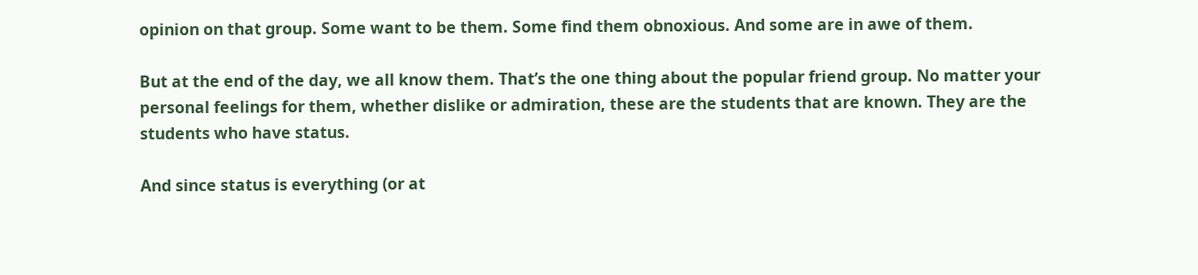opinion on that group. Some want to be them. Some find them obnoxious. And some are in awe of them.

But at the end of the day, we all know them. That’s the one thing about the popular friend group. No matter your personal feelings for them, whether dislike or admiration, these are the students that are known. They are the students who have status.

And since status is everything (or at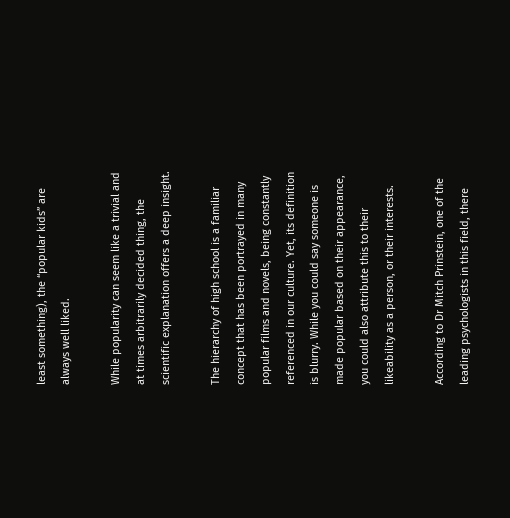least something), the “popular kids” are always well liked.

While popularity can seem like a trivial and at times arbitrarily decided thing, the scientific explanation offers a deep insight.

The hierarchy of high school is a familiar concept that has been portrayed in many popular films and novels, being constantly referenced in our culture. Yet, its definition is blurry. While you could say someone is made popular based on their appearance, you could also attribute this to their likeability as a person, or their interests.

According to Dr Mitch Prinstein, one of the leading psychologists in this field, there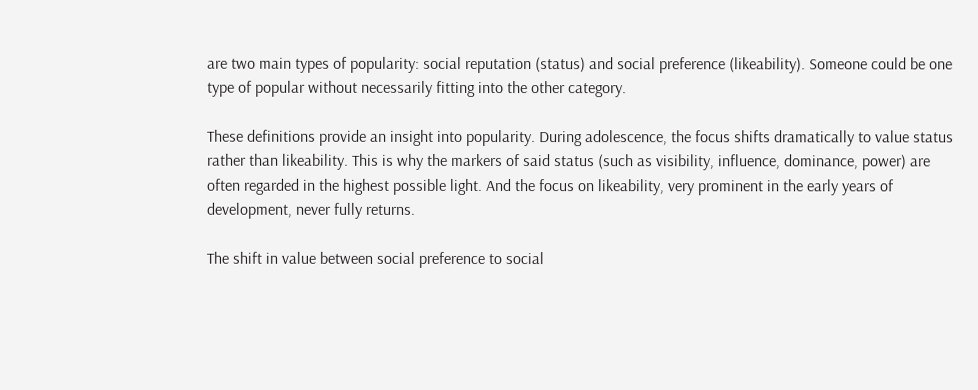are two main types of popularity: social reputation (status) and social preference (likeability). Someone could be one type of popular without necessarily fitting into the other category.

These definitions provide an insight into popularity. During adolescence, the focus shifts dramatically to value status rather than likeability. This is why the markers of said status (such as visibility, influence, dominance, power) are often regarded in the highest possible light. And the focus on likeability, very prominent in the early years of development, never fully returns.

The shift in value between social preference to social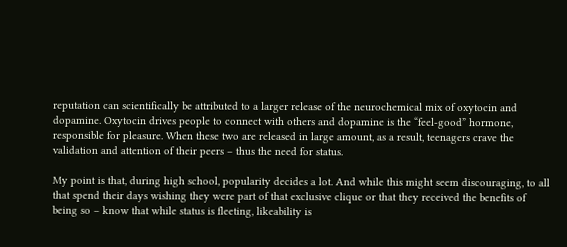reputation can scientifically be attributed to a larger release of the neurochemical mix of oxytocin and dopamine. Oxytocin drives people to connect with others and dopamine is the “feel-good” hormone, responsible for pleasure. When these two are released in large amount, as a result, teenagers crave the validation and attention of their peers – thus the need for status.

My point is that, during high school, popularity decides a lot. And while this might seem discouraging, to all that spend their days wishing they were part of that exclusive clique or that they received the benefits of being so – know that while status is fleeting, likeability is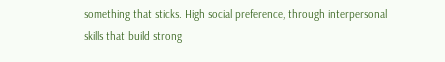something that sticks. High social preference, through interpersonal skills that build strong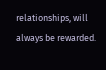relationships, will always be rewarded.